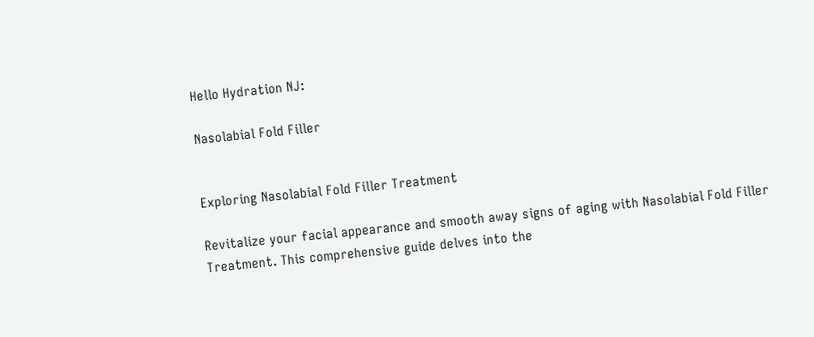Hello Hydration NJ:

Nasolabial Fold Filler


Exploring Nasolabial Fold Filler Treatment

Revitalize your facial appearance and smooth away signs of aging with Nasolabial Fold Filler Treatment. This comprehensive guide delves into the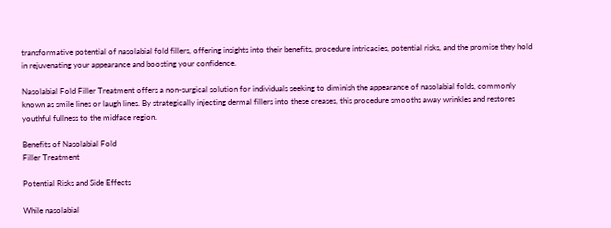transformative potential of nasolabial fold fillers, offering insights into their benefits, procedure intricacies, potential risks, and the promise they hold in rejuvenating your appearance and boosting your confidence.

Nasolabial Fold Filler Treatment offers a non-surgical solution for individuals seeking to diminish the appearance of nasolabial folds, commonly known as smile lines or laugh lines. By strategically injecting dermal fillers into these creases, this procedure smooths away wrinkles and restores youthful fullness to the midface region.

Benefits of Nasolabial Fold
Filler Treatment

Potential Risks and Side Effects

While nasolabial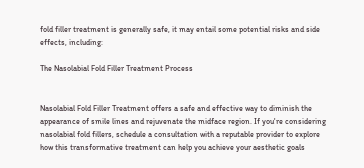fold filler treatment is generally safe, it may entail some potential risks and side effects, including:

The Nasolabial Fold Filler Treatment Process


Nasolabial Fold Filler Treatment offers a safe and effective way to diminish the appearance of smile lines and rejuvenate the midface region. If you're considering nasolabial fold fillers, schedule a consultation with a reputable provider to explore how this transformative treatment can help you achieve your aesthetic goals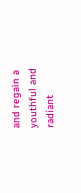and regain a youthful and radiant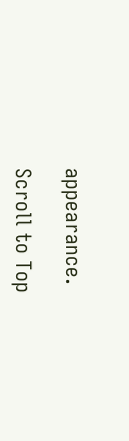appearance.

Scroll to Top